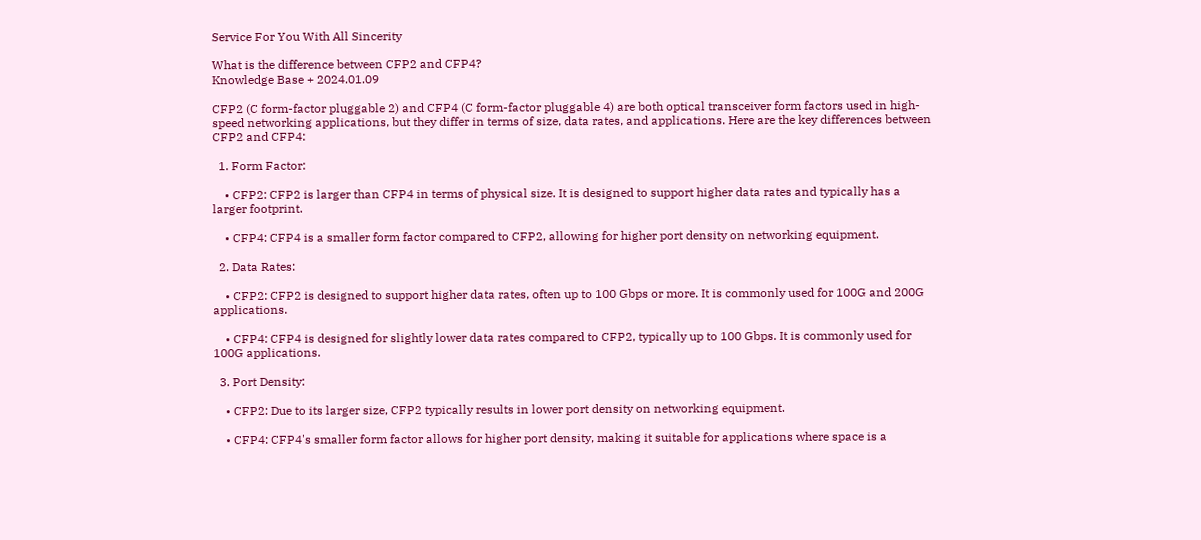Service For You With All Sincerity

What is the difference between CFP2 and CFP4?
Knowledge Base + 2024.01.09

CFP2 (C form-factor pluggable 2) and CFP4 (C form-factor pluggable 4) are both optical transceiver form factors used in high-speed networking applications, but they differ in terms of size, data rates, and applications. Here are the key differences between CFP2 and CFP4:

  1. Form Factor:

    • CFP2: CFP2 is larger than CFP4 in terms of physical size. It is designed to support higher data rates and typically has a larger footprint.

    • CFP4: CFP4 is a smaller form factor compared to CFP2, allowing for higher port density on networking equipment.

  2. Data Rates:

    • CFP2: CFP2 is designed to support higher data rates, often up to 100 Gbps or more. It is commonly used for 100G and 200G applications.

    • CFP4: CFP4 is designed for slightly lower data rates compared to CFP2, typically up to 100 Gbps. It is commonly used for 100G applications.

  3. Port Density:

    • CFP2: Due to its larger size, CFP2 typically results in lower port density on networking equipment.

    • CFP4: CFP4's smaller form factor allows for higher port density, making it suitable for applications where space is a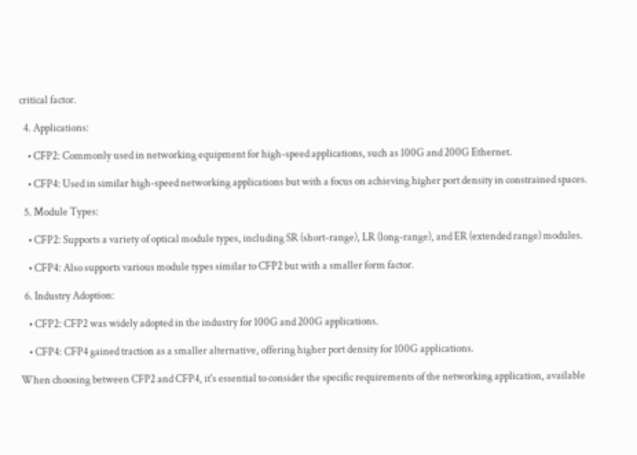critical factor.

  4. Applications:

    • CFP2: Commonly used in networking equipment for high-speed applications, such as 100G and 200G Ethernet.

    • CFP4: Used in similar high-speed networking applications but with a focus on achieving higher port density in constrained spaces.

  5. Module Types:

    • CFP2: Supports a variety of optical module types, including SR (short-range), LR (long-range), and ER (extended range) modules.

    • CFP4: Also supports various module types similar to CFP2 but with a smaller form factor.

  6. Industry Adoption:

    • CFP2: CFP2 was widely adopted in the industry for 100G and 200G applications.

    • CFP4: CFP4 gained traction as a smaller alternative, offering higher port density for 100G applications.

When choosing between CFP2 and CFP4, it's essential to consider the specific requirements of the networking application, available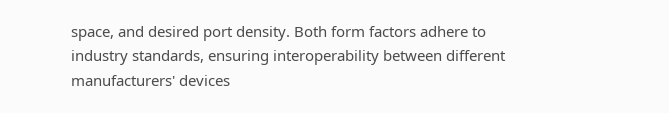space, and desired port density. Both form factors adhere to industry standards, ensuring interoperability between different manufacturers' devices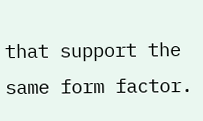that support the same form factor.